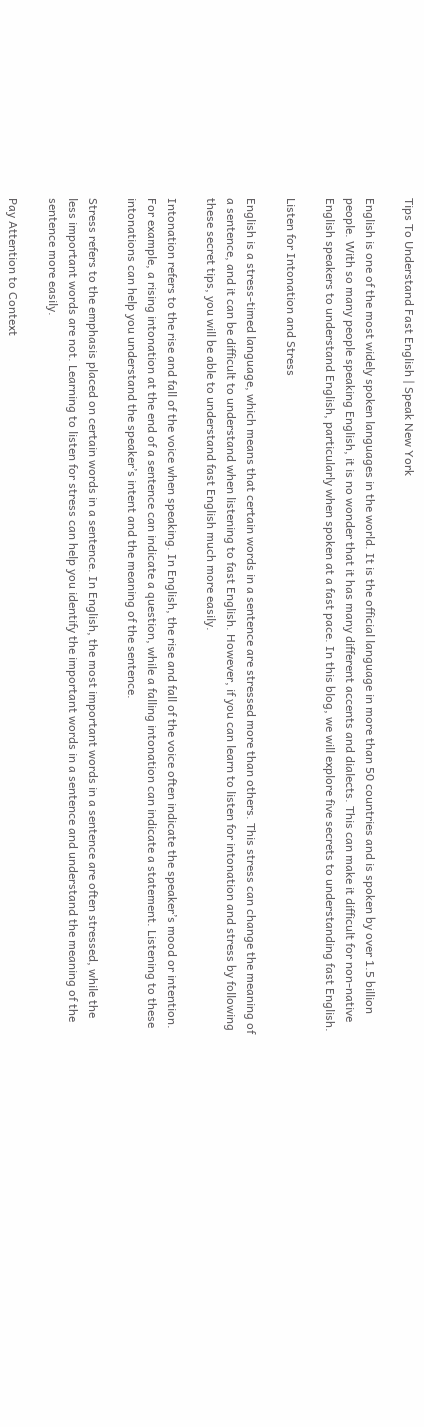Tips To Understand Fast English | Speak New York

English is one of the most widely spoken languages in the world. It is the official language in more than 50 countries and is spoken by over 1.5 billion people. With so many people speaking English, it is no wonder that it has many different accents and dialects. This can make it difficult for non-native English speakers to understand English, particularly when spoken at a fast pace. In this blog, we will explore five secrets to understanding fast English.

Listen for Intonation and Stress

English is a stress-timed language, which means that certain words in a sentence are stressed more than others. This stress can change the meaning of a sentence, and it can be difficult to understand when listening to fast English. However, if you can learn to listen for intonation and stress by following these secret tips, you will be able to understand fast English much more easily.

Intonation refers to the rise and fall of the voice when speaking. In English, the rise and fall of the voice often indicate the speaker’s mood or intention. For example, a rising intonation at the end of a sentence can indicate a question, while a falling intonation can indicate a statement. Listening to these intonations can help you understand the speaker’s intent and the meaning of the sentence.

Stress refers to the emphasis placed on certain words in a sentence. In English, the most important words in a sentence are often stressed, while the less important words are not. Learning to listen for stress can help you identify the important words in a sentence and understand the meaning of the sentence more easily.

Pay Attention to Context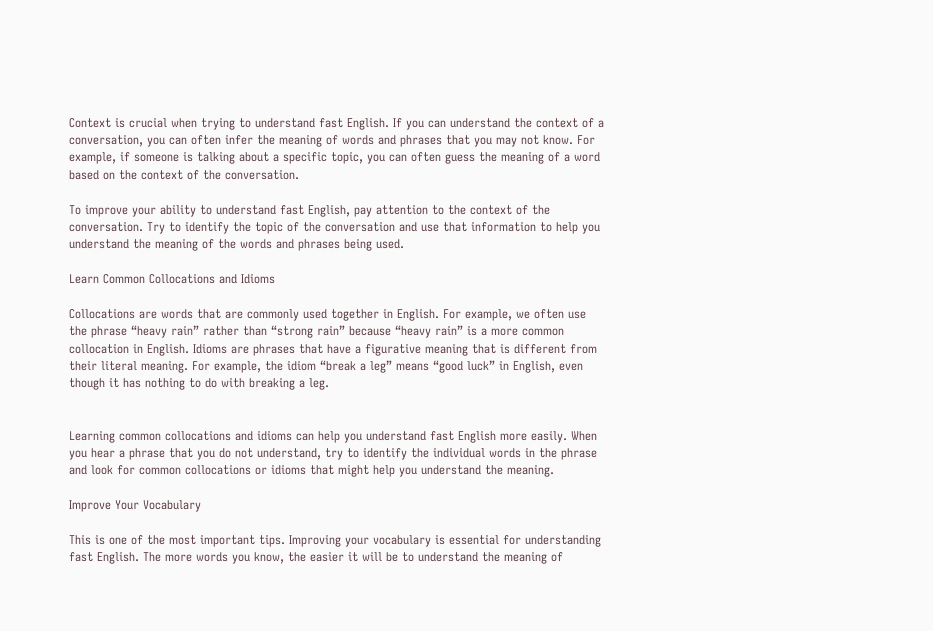Context is crucial when trying to understand fast English. If you can understand the context of a conversation, you can often infer the meaning of words and phrases that you may not know. For example, if someone is talking about a specific topic, you can often guess the meaning of a word based on the context of the conversation.

To improve your ability to understand fast English, pay attention to the context of the conversation. Try to identify the topic of the conversation and use that information to help you understand the meaning of the words and phrases being used.

Learn Common Collocations and Idioms

Collocations are words that are commonly used together in English. For example, we often use the phrase “heavy rain” rather than “strong rain” because “heavy rain” is a more common collocation in English. Idioms are phrases that have a figurative meaning that is different from their literal meaning. For example, the idiom “break a leg” means “good luck” in English, even though it has nothing to do with breaking a leg.


Learning common collocations and idioms can help you understand fast English more easily. When you hear a phrase that you do not understand, try to identify the individual words in the phrase and look for common collocations or idioms that might help you understand the meaning.

Improve Your Vocabulary

This is one of the most important tips. Improving your vocabulary is essential for understanding fast English. The more words you know, the easier it will be to understand the meaning of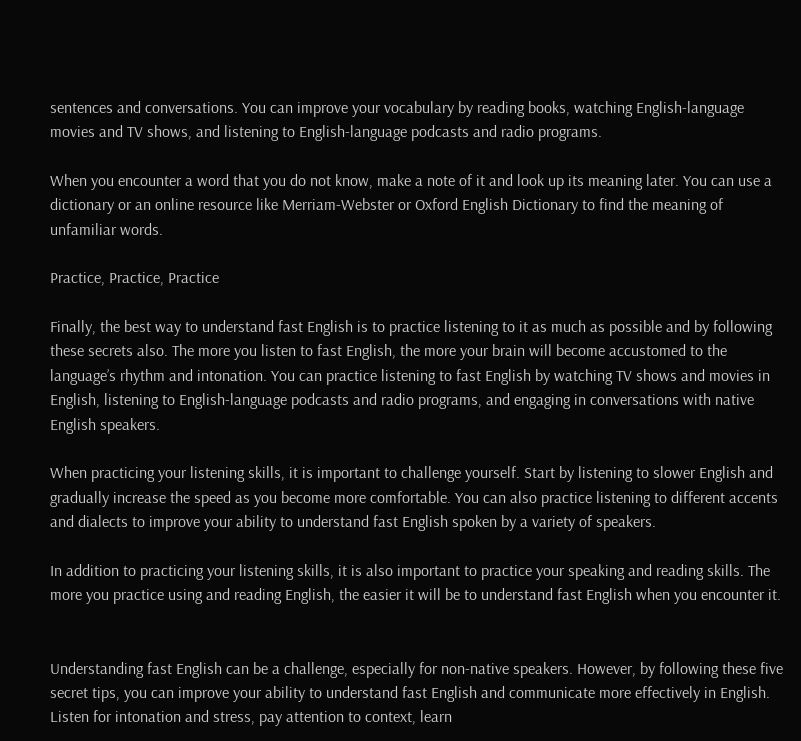sentences and conversations. You can improve your vocabulary by reading books, watching English-language movies and TV shows, and listening to English-language podcasts and radio programs.

When you encounter a word that you do not know, make a note of it and look up its meaning later. You can use a dictionary or an online resource like Merriam-Webster or Oxford English Dictionary to find the meaning of unfamiliar words.

Practice, Practice, Practice

Finally, the best way to understand fast English is to practice listening to it as much as possible and by following these secrets also. The more you listen to fast English, the more your brain will become accustomed to the language’s rhythm and intonation. You can practice listening to fast English by watching TV shows and movies in English, listening to English-language podcasts and radio programs, and engaging in conversations with native English speakers.

When practicing your listening skills, it is important to challenge yourself. Start by listening to slower English and gradually increase the speed as you become more comfortable. You can also practice listening to different accents and dialects to improve your ability to understand fast English spoken by a variety of speakers.

In addition to practicing your listening skills, it is also important to practice your speaking and reading skills. The more you practice using and reading English, the easier it will be to understand fast English when you encounter it.


Understanding fast English can be a challenge, especially for non-native speakers. However, by following these five secret tips, you can improve your ability to understand fast English and communicate more effectively in English. Listen for intonation and stress, pay attention to context, learn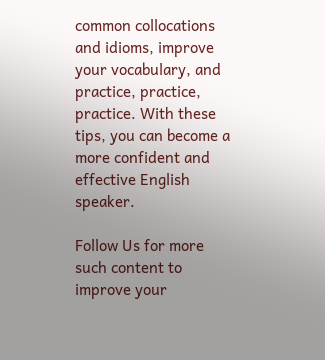common collocations and idioms, improve your vocabulary, and practice, practice, practice. With these tips, you can become a more confident and effective English speaker.

Follow Us for more such content to improve your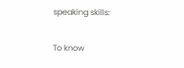speaking skills:

To know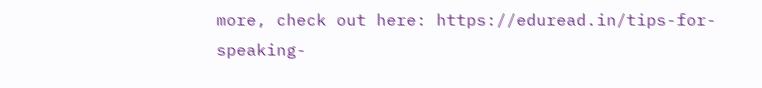more, check out here: https://eduread.in/tips-for-speaking-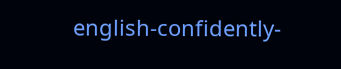english-confidently-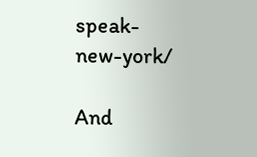speak-new-york/

And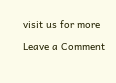visit us for more

Leave a Comment